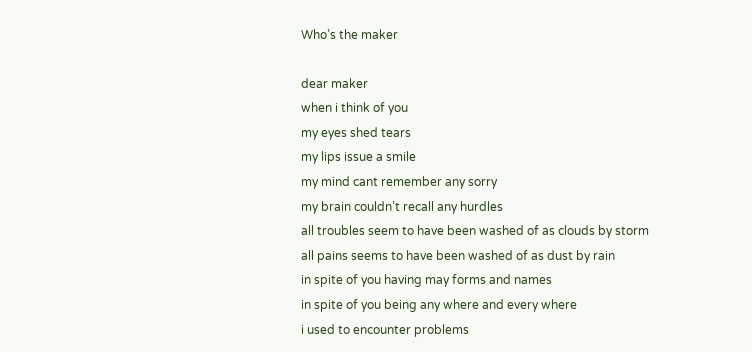Who’s the maker

dear maker
when i think of you
my eyes shed tears
my lips issue a smile
my mind cant remember any sorry
my brain couldn’t recall any hurdles
all troubles seem to have been washed of as clouds by storm
all pains seems to have been washed of as dust by rain
in spite of you having may forms and names
in spite of you being any where and every where
i used to encounter problems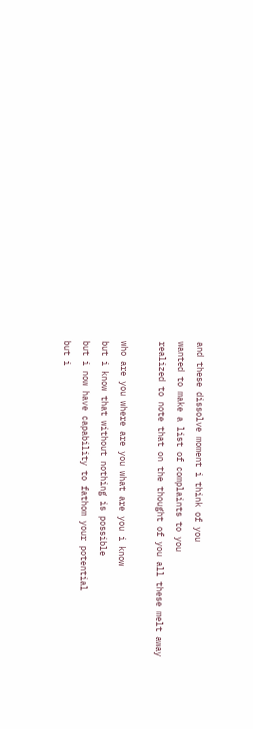and these dissolve moment i think of you
wanted to make a list of complaints to you
realized to note that on the thought of you all these melt away

who are you where are you what are you i know
but i know that without nothing is possible
but i now have capability to fathom your potential
but i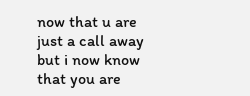now that u are just a call away
but i now know that you are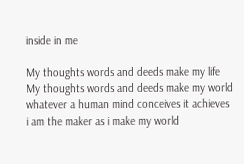inside in me

My thoughts words and deeds make my life
My thoughts words and deeds make my world
whatever a human mind conceives it achieves
i am the maker as i make my world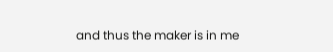and thus the maker is in me